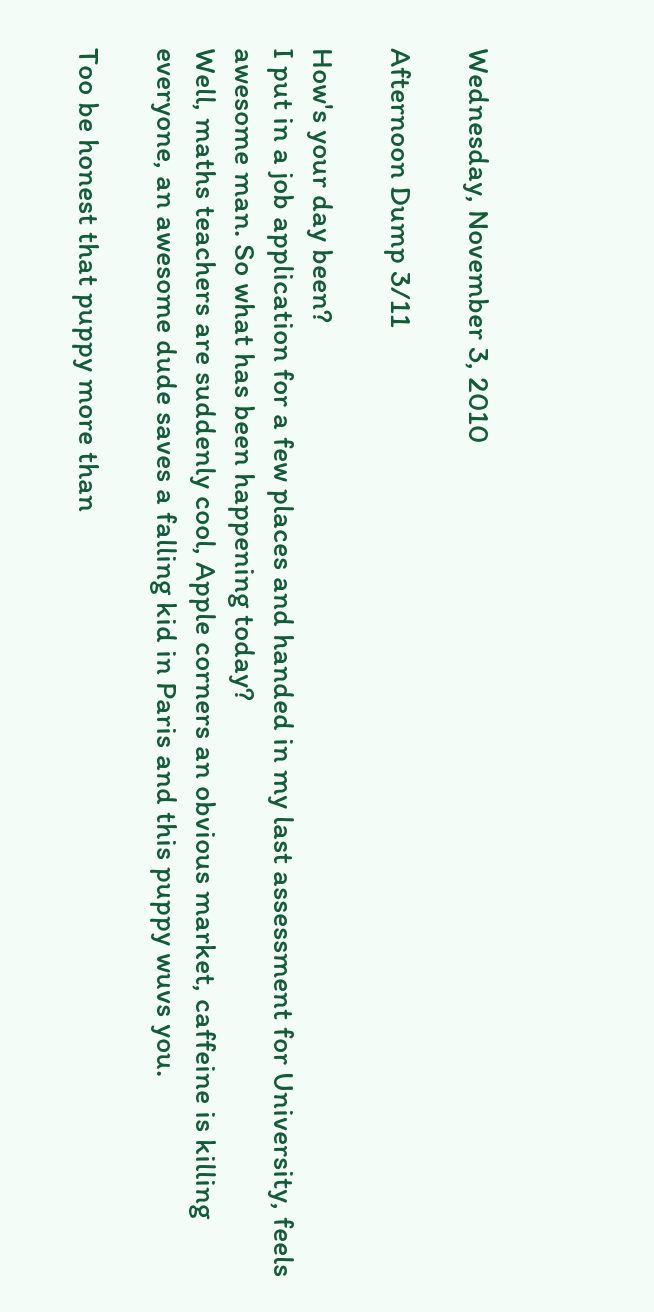Wednesday, November 3, 2010

Afternoon Dump 3/11

How's your day been?
I put in a job application for a few places and handed in my last assessment for University, feels awesome man. So what has been happening today?
Well, maths teachers are suddenly cool, Apple corners an obvious market, caffeine is killing everyone, an awesome dude saves a falling kid in Paris and this puppy wuvs you.

Too be honest that puppy more than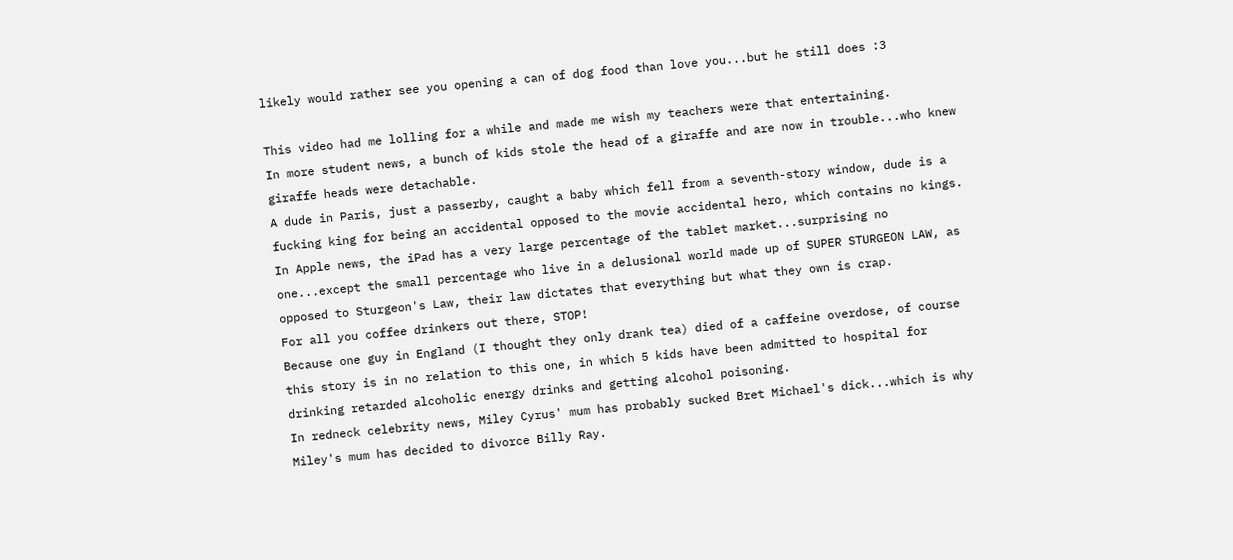likely would rather see you opening a can of dog food than love you...but he still does :3

This video had me lolling for a while and made me wish my teachers were that entertaining.
In more student news, a bunch of kids stole the head of a giraffe and are now in trouble...who knew giraffe heads were detachable.
A dude in Paris, just a passerby, caught a baby which fell from a seventh-story window, dude is a fucking king for being an accidental opposed to the movie accidental hero, which contains no kings.
In Apple news, the iPad has a very large percentage of the tablet market...surprising no one...except the small percentage who live in a delusional world made up of SUPER STURGEON LAW, as opposed to Sturgeon's Law, their law dictates that everything but what they own is crap.
For all you coffee drinkers out there, STOP!
Because one guy in England (I thought they only drank tea) died of a caffeine overdose, of course this story is in no relation to this one, in which 5 kids have been admitted to hospital for drinking retarded alcoholic energy drinks and getting alcohol poisoning.
In redneck celebrity news, Miley Cyrus' mum has probably sucked Bret Michael's dick...which is why Miley's mum has decided to divorce Billy Ray.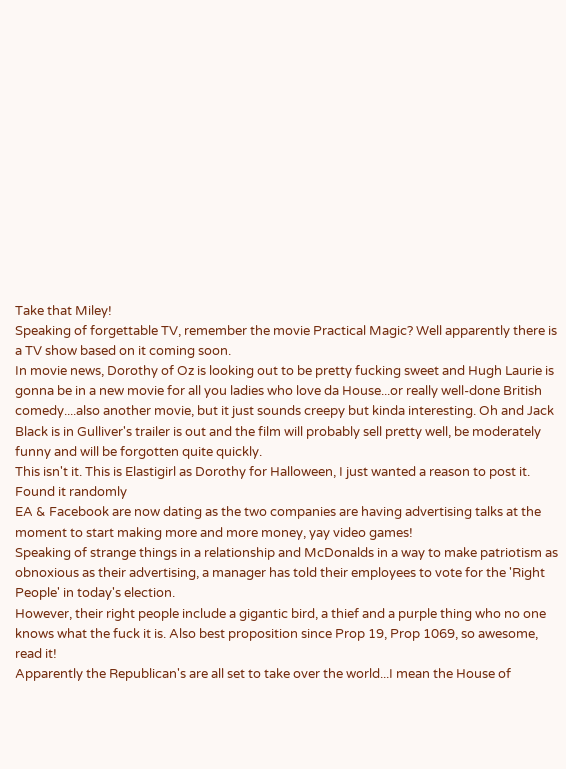Take that Miley!
Speaking of forgettable TV, remember the movie Practical Magic? Well apparently there is a TV show based on it coming soon.
In movie news, Dorothy of Oz is looking out to be pretty fucking sweet and Hugh Laurie is gonna be in a new movie for all you ladies who love da House...or really well-done British comedy....also another movie, but it just sounds creepy but kinda interesting. Oh and Jack Black is in Gulliver's trailer is out and the film will probably sell pretty well, be moderately funny and will be forgotten quite quickly.
This isn't it. This is Elastigirl as Dorothy for Halloween, I just wanted a reason to post it. Found it randomly
EA & Facebook are now dating as the two companies are having advertising talks at the moment to start making more and more money, yay video games!
Speaking of strange things in a relationship and McDonalds in a way to make patriotism as obnoxious as their advertising, a manager has told their employees to vote for the 'Right People' in today's election.
However, their right people include a gigantic bird, a thief and a purple thing who no one knows what the fuck it is. Also best proposition since Prop 19, Prop 1069, so awesome, read it!
Apparently the Republican's are all set to take over the world...I mean the House of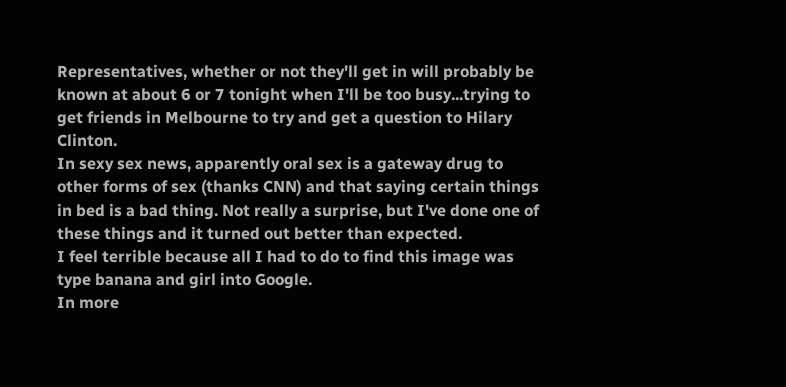Representatives, whether or not they'll get in will probably be known at about 6 or 7 tonight when I'll be too busy...trying to get friends in Melbourne to try and get a question to Hilary Clinton.
In sexy sex news, apparently oral sex is a gateway drug to other forms of sex (thanks CNN) and that saying certain things in bed is a bad thing. Not really a surprise, but I've done one of these things and it turned out better than expected.
I feel terrible because all I had to do to find this image was type banana and girl into Google.
In more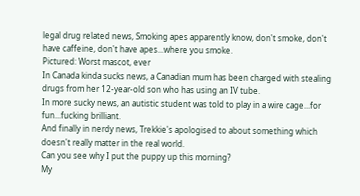legal drug related news, Smoking apes apparently know, don't smoke, don't have caffeine, don't have apes...where you smoke.
Pictured: Worst mascot, ever
In Canada kinda sucks news, a Canadian mum has been charged with stealing drugs from her 12-year-old son who has using an IV tube.
In more sucky news, an autistic student was told to play in a wire cage...for fun...fucking brilliant.
And finally in nerdy news, Trekkie's apologised to about something which doesn't really matter in the real world.
Can you see why I put the puppy up this morning?
My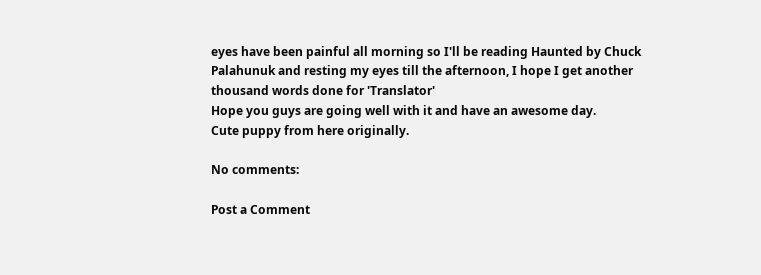eyes have been painful all morning so I'll be reading Haunted by Chuck Palahunuk and resting my eyes till the afternoon, I hope I get another thousand words done for 'Translator'
Hope you guys are going well with it and have an awesome day.
Cute puppy from here originally.

No comments:

Post a Comment